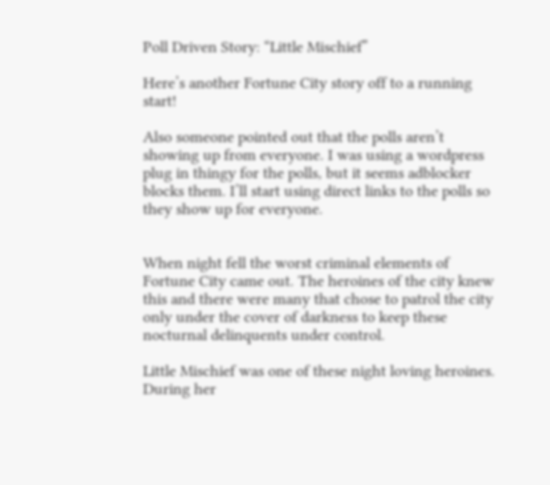Poll Driven Story: “Little Mischief”

Here’s another Fortune City story off to a running start!

Also someone pointed out that the polls aren’t showing up from everyone. I was using a wordpress plug in thingy for the polls, but it seems adblocker blocks them. I’ll start using direct links to the polls so they show up for everyone.


When night fell the worst criminal elements of Fortune City came out. The heroines of the city knew this and there were many that chose to patrol the city only under the cover of darkness to keep these nocturnal delinquents under control.

Little Mischief was one of these night loving heroines. During her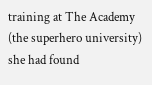training at The Academy (the superhero university) she had found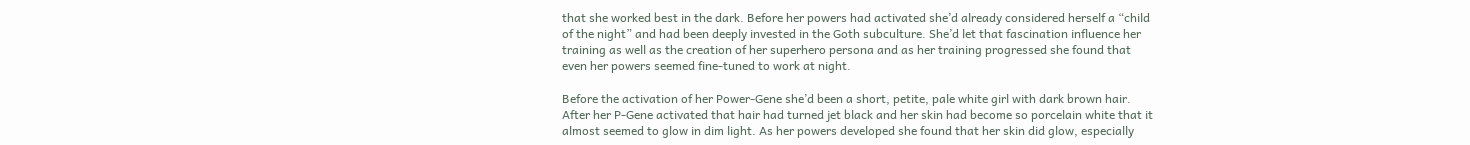that she worked best in the dark. Before her powers had activated she’d already considered herself a “child of the night” and had been deeply invested in the Goth subculture. She’d let that fascination influence her training as well as the creation of her superhero persona and as her training progressed she found that even her powers seemed fine-tuned to work at night.

Before the activation of her Power-Gene she’d been a short, petite, pale white girl with dark brown hair. After her P-Gene activated that hair had turned jet black and her skin had become so porcelain white that it almost seemed to glow in dim light. As her powers developed she found that her skin did glow, especially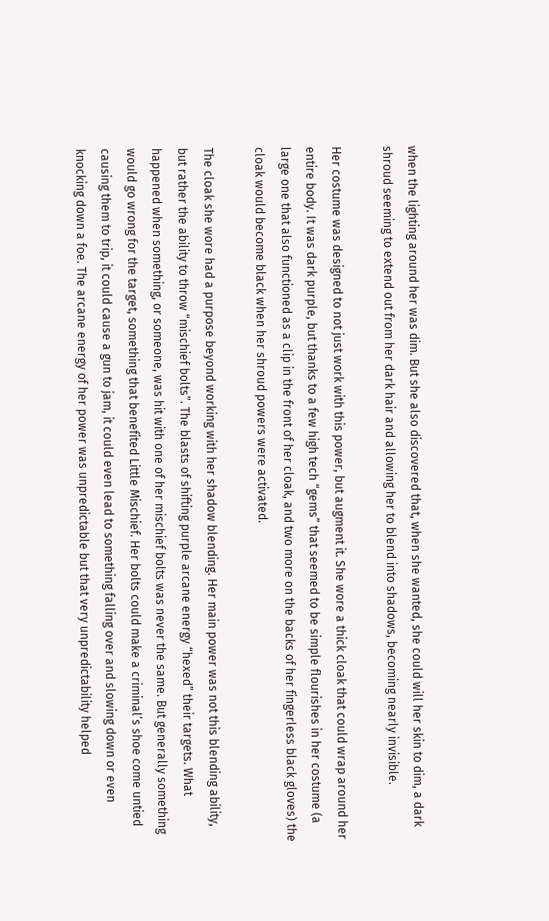when the lighting around her was dim. But she also discovered that, when she wanted, she could will her skin to dim, a dark shroud seeming to extend out from her dark hair and allowing her to blend into shadows, becoming nearly invisible.

Her costume was designed to not just work with this power, but augment it. She wore a thick cloak that could wrap around her entire body. It was dark purple, but thanks to a few high tech “gems” that seemed to be simple flourishes in her costume (a large one that also functioned as a clip in the front of her cloak, and two more on the backs of her fingerless black gloves) the cloak would become black when her shroud powers were activated.

The cloak she wore had a purpose beyond working with her shadow blending. Her main power was not this blending ability, but rather the ability to throw “mischief bolts”. The blasts of shifting purple arcane energy “hexed” their targets. What happened when something, or someone, was hit with one of her mischief bolts was never the same. But generally something would go wrong for the target, something that benefited Little Mischief. Her bolts could make a criminal’s shoe come untied causing them to trip, it could cause a gun to jam, it could even lead to something falling over and slowing down or even knocking down a foe. The arcane energy of her power was unpredictable but that very unpredictability helped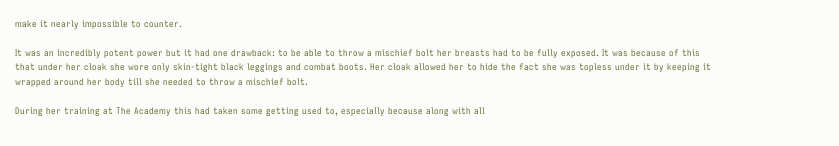make it nearly impossible to counter.

It was an incredibly potent power but it had one drawback: to be able to throw a mischief bolt her breasts had to be fully exposed. It was because of this that under her cloak she wore only skin-tight black leggings and combat boots. Her cloak allowed her to hide the fact she was topless under it by keeping it wrapped around her body till she needed to throw a mischief bolt.

During her training at The Academy this had taken some getting used to, especially because along with all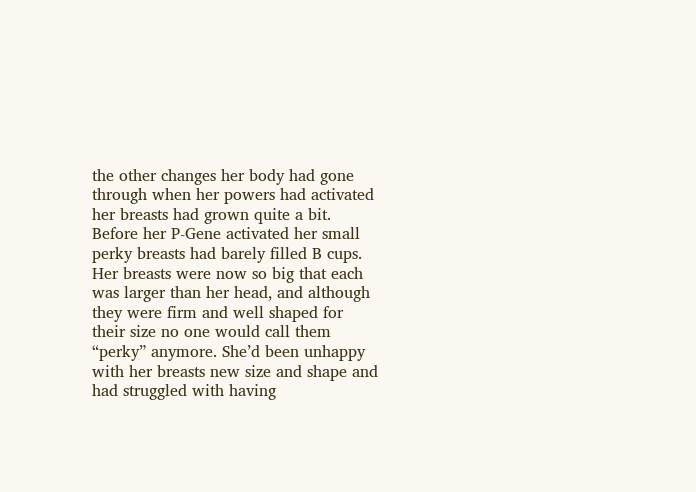the other changes her body had gone through when her powers had activated her breasts had grown quite a bit. Before her P-Gene activated her small perky breasts had barely filled B cups. Her breasts were now so big that each was larger than her head, and although they were firm and well shaped for their size no one would call them “perky” anymore. She’d been unhappy with her breasts new size and shape and had struggled with having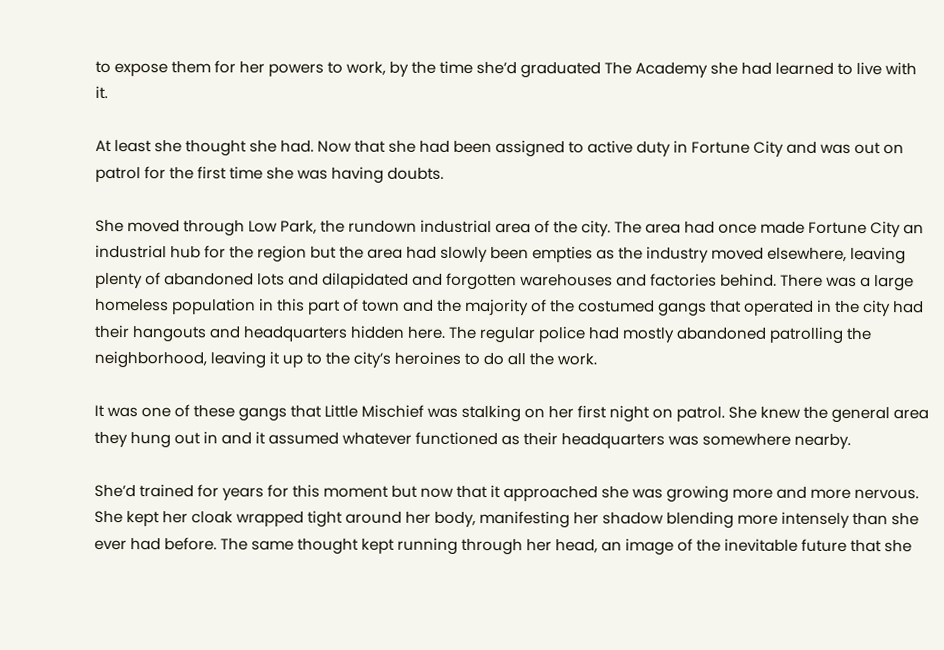to expose them for her powers to work, by the time she’d graduated The Academy she had learned to live with it.

At least she thought she had. Now that she had been assigned to active duty in Fortune City and was out on patrol for the first time she was having doubts.

She moved through Low Park, the rundown industrial area of the city. The area had once made Fortune City an industrial hub for the region but the area had slowly been empties as the industry moved elsewhere, leaving plenty of abandoned lots and dilapidated and forgotten warehouses and factories behind. There was a large homeless population in this part of town and the majority of the costumed gangs that operated in the city had their hangouts and headquarters hidden here. The regular police had mostly abandoned patrolling the neighborhood, leaving it up to the city’s heroines to do all the work.

It was one of these gangs that Little Mischief was stalking on her first night on patrol. She knew the general area they hung out in and it assumed whatever functioned as their headquarters was somewhere nearby.

She’d trained for years for this moment but now that it approached she was growing more and more nervous. She kept her cloak wrapped tight around her body, manifesting her shadow blending more intensely than she ever had before. The same thought kept running through her head, an image of the inevitable future that she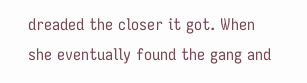dreaded the closer it got. When she eventually found the gang and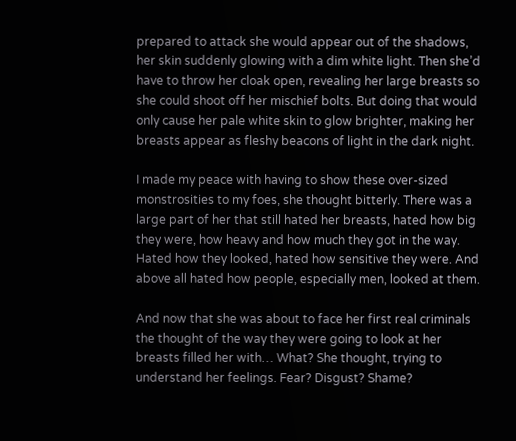prepared to attack she would appear out of the shadows, her skin suddenly glowing with a dim white light. Then she’d have to throw her cloak open, revealing her large breasts so she could shoot off her mischief bolts. But doing that would only cause her pale white skin to glow brighter, making her breasts appear as fleshy beacons of light in the dark night.

I made my peace with having to show these over-sized monstrosities to my foes, she thought bitterly. There was a large part of her that still hated her breasts, hated how big they were, how heavy and how much they got in the way. Hated how they looked, hated how sensitive they were. And above all hated how people, especially men, looked at them.

And now that she was about to face her first real criminals the thought of the way they were going to look at her breasts filled her with… What? She thought, trying to understand her feelings. Fear? Disgust? Shame?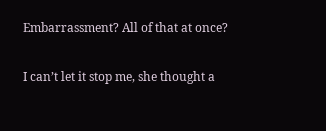Embarrassment? All of that at once?

I can’t let it stop me, she thought a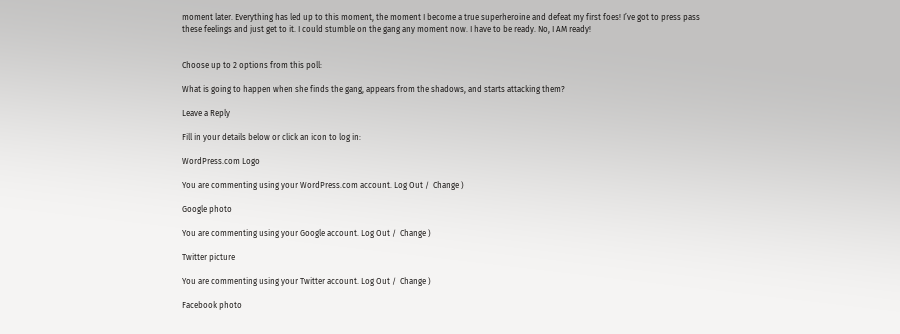moment later. Everything has led up to this moment, the moment I become a true superheroine and defeat my first foes! I’ve got to press pass these feelings and just get to it. I could stumble on the gang any moment now. I have to be ready. No, I AM ready!


Choose up to 2 options from this poll:

What is going to happen when she finds the gang, appears from the shadows, and starts attacking them?

Leave a Reply

Fill in your details below or click an icon to log in:

WordPress.com Logo

You are commenting using your WordPress.com account. Log Out /  Change )

Google photo

You are commenting using your Google account. Log Out /  Change )

Twitter picture

You are commenting using your Twitter account. Log Out /  Change )

Facebook photo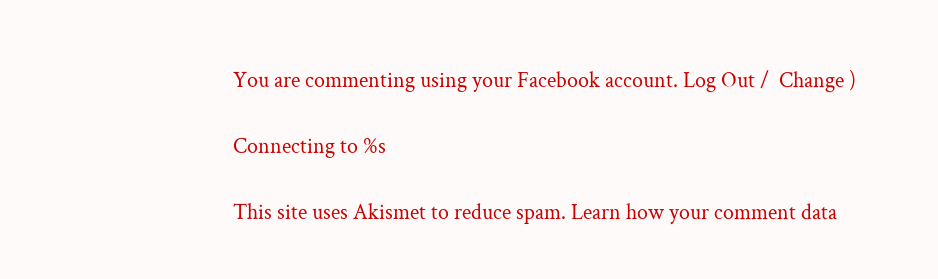You are commenting using your Facebook account. Log Out /  Change )

Connecting to %s

This site uses Akismet to reduce spam. Learn how your comment data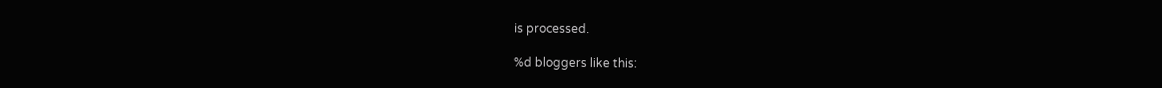is processed.

%d bloggers like this: